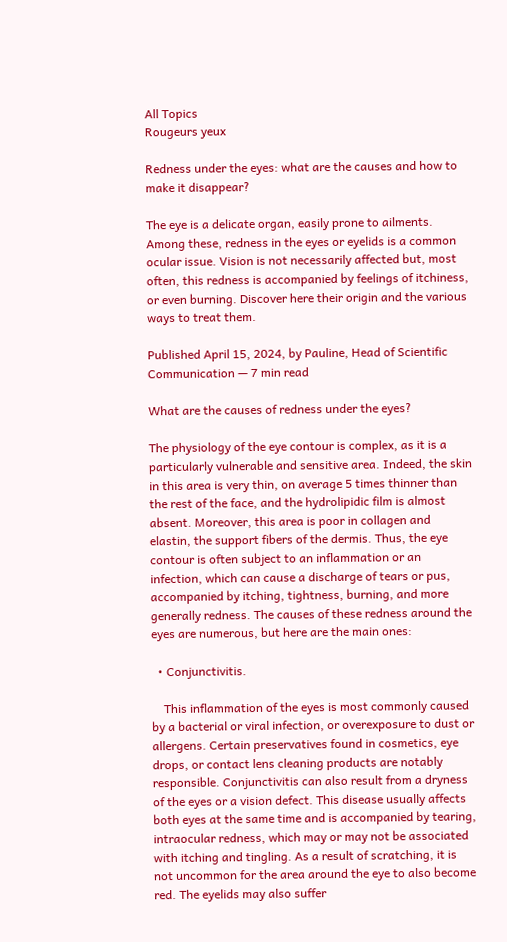All Topics
Rougeurs yeux

Redness under the eyes: what are the causes and how to make it disappear?

The eye is a delicate organ, easily prone to ailments. Among these, redness in the eyes or eyelids is a common ocular issue. Vision is not necessarily affected but, most often, this redness is accompanied by feelings of itchiness, or even burning. Discover here their origin and the various ways to treat them.

Published April 15, 2024, by Pauline, Head of Scientific Communication — 7 min read

What are the causes of redness under the eyes?

The physiology of the eye contour is complex, as it is a particularly vulnerable and sensitive area. Indeed, the skin in this area is very thin, on average 5 times thinner than the rest of the face, and the hydrolipidic film is almost absent. Moreover, this area is poor in collagen and elastin, the support fibers of the dermis. Thus, the eye contour is often subject to an inflammation or an infection, which can cause a discharge of tears or pus, accompanied by itching, tightness, burning, and more generally redness. The causes of these redness around the eyes are numerous, but here are the main ones:

  • Conjunctivitis.

    This inflammation of the eyes is most commonly caused by a bacterial or viral infection, or overexposure to dust or allergens. Certain preservatives found in cosmetics, eye drops, or contact lens cleaning products are notably responsible. Conjunctivitis can also result from a dryness of the eyes or a vision defect. This disease usually affects both eyes at the same time and is accompanied by tearing, intraocular redness, which may or may not be associated with itching and tingling. As a result of scratching, it is not uncommon for the area around the eye to also become red. The eyelids may also suffer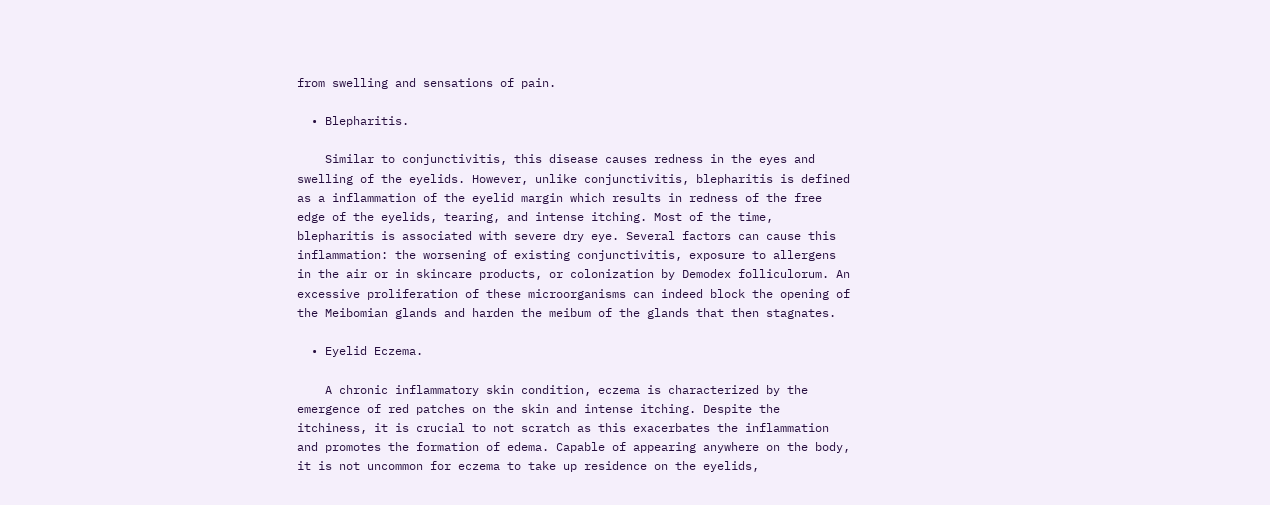from swelling and sensations of pain.

  • Blepharitis.

    Similar to conjunctivitis, this disease causes redness in the eyes and swelling of the eyelids. However, unlike conjunctivitis, blepharitis is defined as a inflammation of the eyelid margin which results in redness of the free edge of the eyelids, tearing, and intense itching. Most of the time, blepharitis is associated with severe dry eye. Several factors can cause this inflammation: the worsening of existing conjunctivitis, exposure to allergens in the air or in skincare products, or colonization by Demodex folliculorum. An excessive proliferation of these microorganisms can indeed block the opening of the Meibomian glands and harden the meibum of the glands that then stagnates.

  • Eyelid Eczema.

    A chronic inflammatory skin condition, eczema is characterized by the emergence of red patches on the skin and intense itching. Despite the itchiness, it is crucial to not scratch as this exacerbates the inflammation and promotes the formation of edema. Capable of appearing anywhere on the body, it is not uncommon for eczema to take up residence on the eyelids,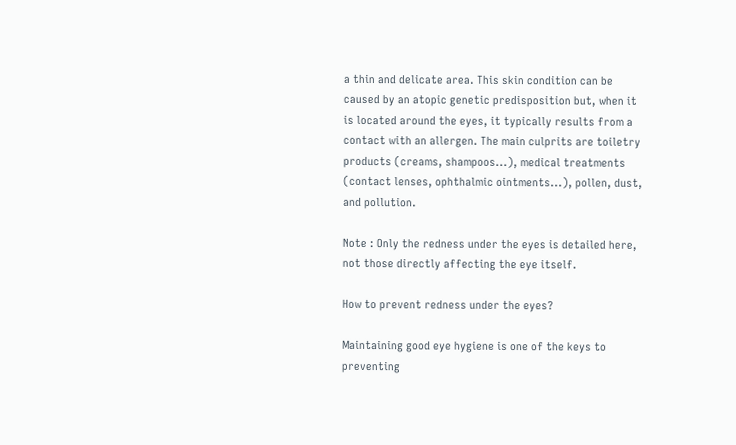a thin and delicate area. This skin condition can be caused by an atopic genetic predisposition but, when it is located around the eyes, it typically results from a contact with an allergen. The main culprits are toiletry products (creams, shampoos...), medical treatments (contact lenses, ophthalmic ointments...), pollen, dust, and pollution.

Note : Only the redness under the eyes is detailed here, not those directly affecting the eye itself.

How to prevent redness under the eyes?

Maintaining good eye hygiene is one of the keys to preventing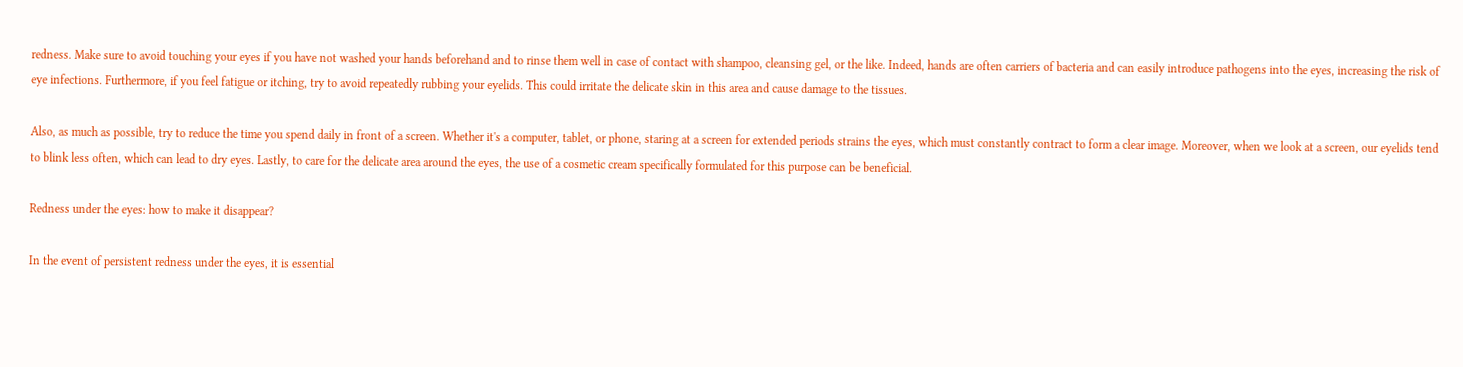redness. Make sure to avoid touching your eyes if you have not washed your hands beforehand and to rinse them well in case of contact with shampoo, cleansing gel, or the like. Indeed, hands are often carriers of bacteria and can easily introduce pathogens into the eyes, increasing the risk of eye infections. Furthermore, if you feel fatigue or itching, try to avoid repeatedly rubbing your eyelids. This could irritate the delicate skin in this area and cause damage to the tissues.

Also, as much as possible, try to reduce the time you spend daily in front of a screen. Whether it's a computer, tablet, or phone, staring at a screen for extended periods strains the eyes, which must constantly contract to form a clear image. Moreover, when we look at a screen, our eyelids tend to blink less often, which can lead to dry eyes. Lastly, to care for the delicate area around the eyes, the use of a cosmetic cream specifically formulated for this purpose can be beneficial.

Redness under the eyes: how to make it disappear?

In the event of persistent redness under the eyes, it is essential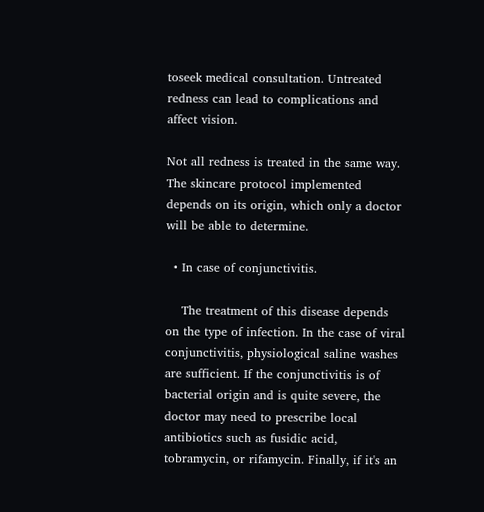toseek medical consultation. Untreated redness can lead to complications and affect vision.

Not all redness is treated in the same way. The skincare protocol implemented depends on its origin, which only a doctor will be able to determine.

  • In case of conjunctivitis.

    The treatment of this disease depends on the type of infection. In the case of viral conjunctivitis, physiological saline washes are sufficient. If the conjunctivitis is of bacterial origin and is quite severe, the doctor may need to prescribe local antibiotics such as fusidic acid, tobramycin, or rifamycin. Finally, if it's an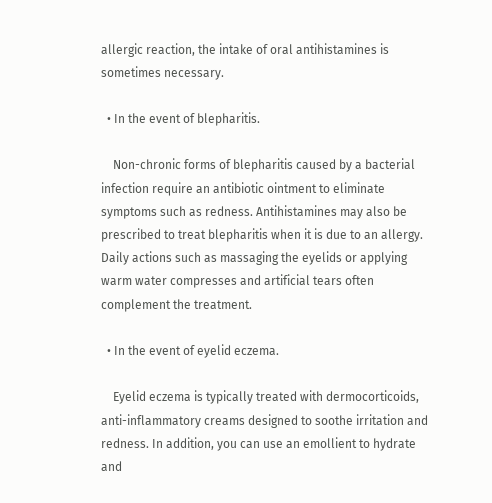allergic reaction, the intake of oral antihistamines is sometimes necessary.

  • In the event of blepharitis.

    Non-chronic forms of blepharitis caused by a bacterial infection require an antibiotic ointment to eliminate symptoms such as redness. Antihistamines may also be prescribed to treat blepharitis when it is due to an allergy. Daily actions such as massaging the eyelids or applying warm water compresses and artificial tears often complement the treatment.

  • In the event of eyelid eczema.

    Eyelid eczema is typically treated with dermocorticoids, anti-inflammatory creams designed to soothe irritation and redness. In addition, you can use an emollient to hydrate and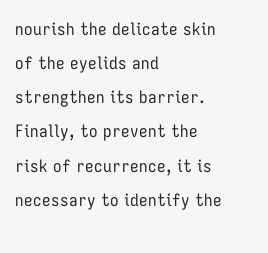nourish the delicate skin of the eyelids and strengthen its barrier. Finally, to prevent the risk of recurrence, it is necessary to identify the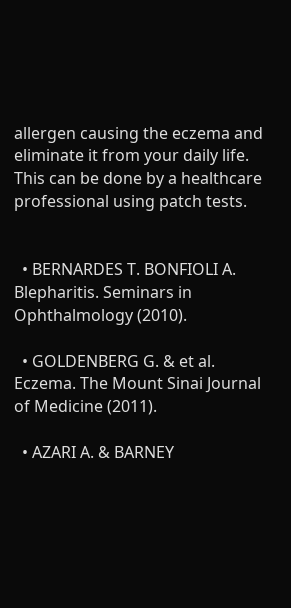allergen causing the eczema and eliminate it from your daily life. This can be done by a healthcare professional using patch tests.


  • BERNARDES T. BONFIOLI A. Blepharitis. Seminars in Ophthalmology (2010).

  • GOLDENBERG G. & et al. Eczema. The Mount Sinai Journal of Medicine (2011).

  • AZARI A. & BARNEY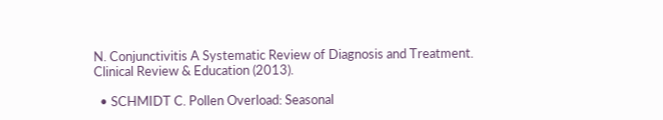N. Conjunctivitis A Systematic Review of Diagnosis and Treatment. Clinical Review & Education (2013).

  • SCHMIDT C. Pollen Overload: Seasonal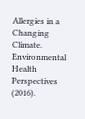Allergies in a Changing Climate. Environmental Health Perspectives (2016).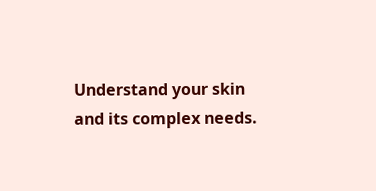Understand your skin
and its complex needs.